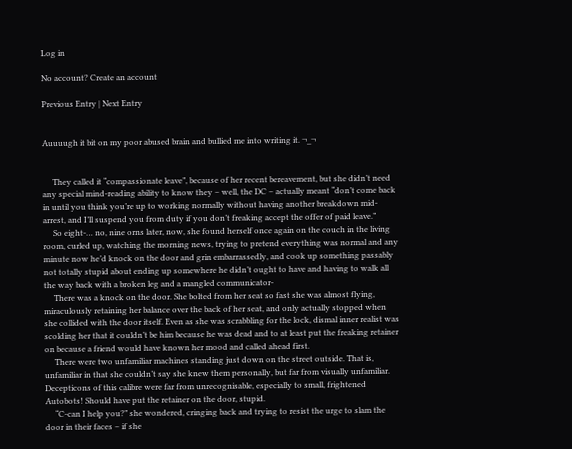Log in

No account? Create an account

Previous Entry | Next Entry


Auuuugh it bit on my poor abused brain and bullied me into writing it. ¬_¬


     They called it “compassionate leave”, because of her recent bereavement, but she didn’t need any special mind-reading ability to know they – well, the DC – actually meant “don’t come back in until you think you’re up to working normally without having another breakdown mid-arrest, and I’ll suspend you from duty if you don’t freaking accept the offer of paid leave.”
     So eight-… no, nine orns later, now, she found herself once again on the couch in the living room, curled up, watching the morning news, trying to pretend everything was normal and any minute now he’d knock on the door and grin embarrassedly, and cook up something passably not totally stupid about ending up somewhere he didn’t ought to have and having to walk all the way back with a broken leg and a mangled communicator-
     There was a knock on the door. She bolted from her seat so fast she was almost flying, miraculously retaining her balance over the back of her seat, and only actually stopped when she collided with the door itself. Even as she was scrabbling for the lock, dismal inner realist was scolding her that it couldn’t be him because he was dead and to at least put the freaking retainer on because a friend would have known her mood and called ahead first.
     There were two unfamiliar machines standing just down on the street outside. That is, unfamiliar in that she couldn’t say she knew them personally, but far from visually unfamiliar. Decepticons of this calibre were far from unrecognisable, especially to small, frightened Autobots! Should have put the retainer on the door, stupid.
     “C-can I help you?” she wondered, cringing back and trying to resist the urge to slam the door in their faces – if she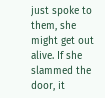just spoke to them, she might get out alive. If she slammed the door, it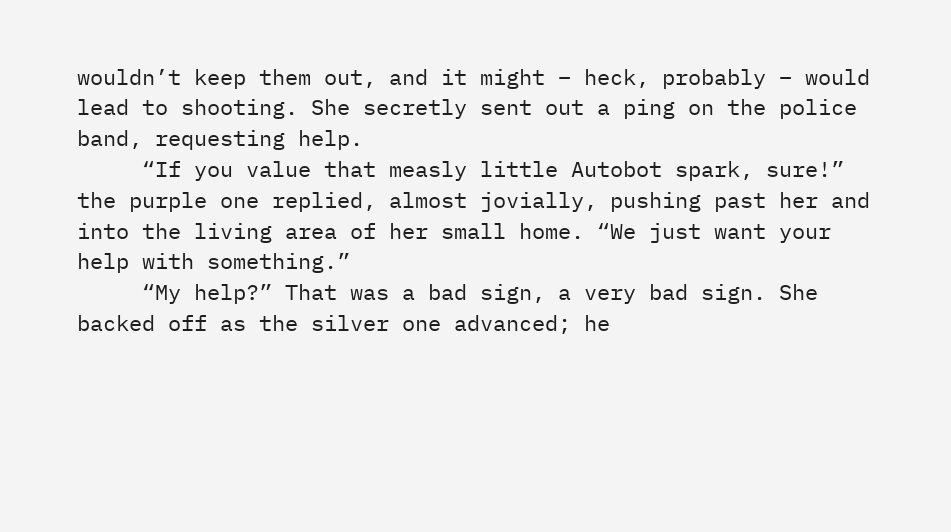wouldn’t keep them out, and it might – heck, probably – would lead to shooting. She secretly sent out a ping on the police band, requesting help.
     “If you value that measly little Autobot spark, sure!” the purple one replied, almost jovially, pushing past her and into the living area of her small home. “We just want your help with something.”
     “My help?” That was a bad sign, a very bad sign. She backed off as the silver one advanced; he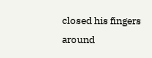closed his fingers around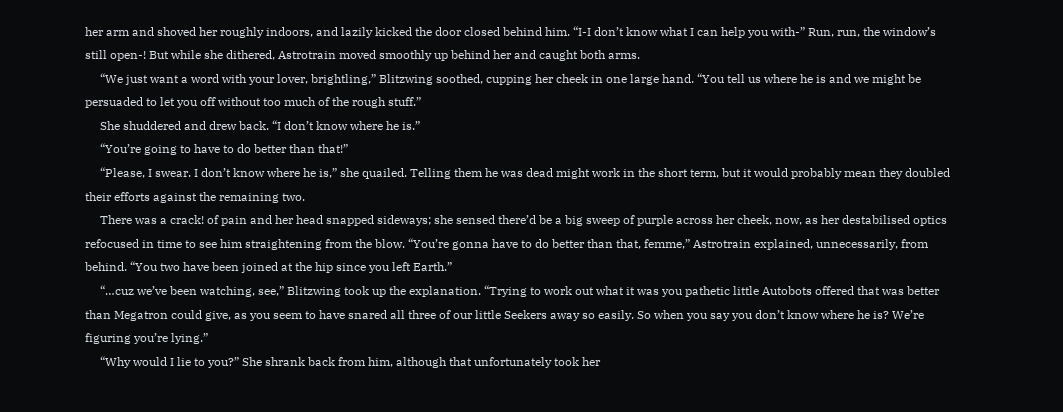her arm and shoved her roughly indoors, and lazily kicked the door closed behind him. “I-I don’t know what I can help you with-” Run, run, the window’s still open-! But while she dithered, Astrotrain moved smoothly up behind her and caught both arms.
     “We just want a word with your lover, brightling,” Blitzwing soothed, cupping her cheek in one large hand. “You tell us where he is and we might be persuaded to let you off without too much of the rough stuff.”
     She shuddered and drew back. “I don’t know where he is.”
     “You’re going to have to do better than that!”
     “Please, I swear. I don’t know where he is,” she quailed. Telling them he was dead might work in the short term, but it would probably mean they doubled their efforts against the remaining two.
     There was a crack! of pain and her head snapped sideways; she sensed there’d be a big sweep of purple across her cheek, now, as her destabilised optics refocused in time to see him straightening from the blow. “You’re gonna have to do better than that, femme,” Astrotrain explained, unnecessarily, from behind. “You two have been joined at the hip since you left Earth.”
     “…cuz we’ve been watching, see,” Blitzwing took up the explanation. “Trying to work out what it was you pathetic little Autobots offered that was better than Megatron could give, as you seem to have snared all three of our little Seekers away so easily. So when you say you don’t know where he is? We’re figuring you’re lying.”
     “Why would I lie to you?” She shrank back from him, although that unfortunately took her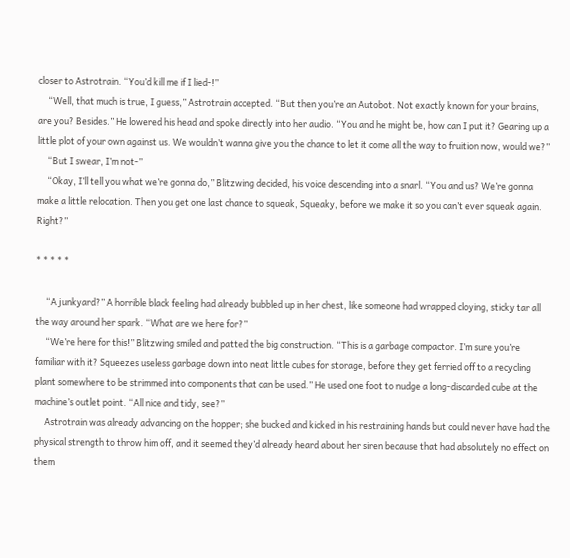closer to Astrotrain. “You’d kill me if I lied-!”
     “Well, that much is true, I guess,” Astrotrain accepted. “But then you’re an Autobot. Not exactly known for your brains, are you? Besides.” He lowered his head and spoke directly into her audio. “You and he might be, how can I put it? Gearing up a little plot of your own against us. We wouldn’t wanna give you the chance to let it come all the way to fruition now, would we?”
     “But I swear, I’m not-”
     “Okay, I’ll tell you what we’re gonna do,” Blitzwing decided, his voice descending into a snarl. “You and us? We’re gonna make a little relocation. Then you get one last chance to squeak, Squeaky, before we make it so you can’t ever squeak again. Right?”

* * * * *

     “A junkyard?” A horrible black feeling had already bubbled up in her chest, like someone had wrapped cloying, sticky tar all the way around her spark. “What are we here for?”
     “We’re here for this!” Blitzwing smiled and patted the big construction. “This is a garbage compactor. I’m sure you’re familiar with it? Squeezes useless garbage down into neat little cubes for storage, before they get ferried off to a recycling plant somewhere to be strimmed into components that can be used.” He used one foot to nudge a long-discarded cube at the machine’s outlet point. “All nice and tidy, see?”
     Astrotrain was already advancing on the hopper; she bucked and kicked in his restraining hands but could never have had the physical strength to throw him off, and it seemed they’d already heard about her siren because that had absolutely no effect on them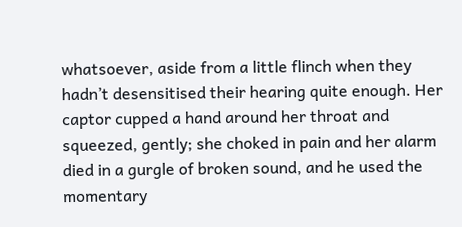whatsoever, aside from a little flinch when they hadn’t desensitised their hearing quite enough. Her captor cupped a hand around her throat and squeezed, gently; she choked in pain and her alarm died in a gurgle of broken sound, and he used the momentary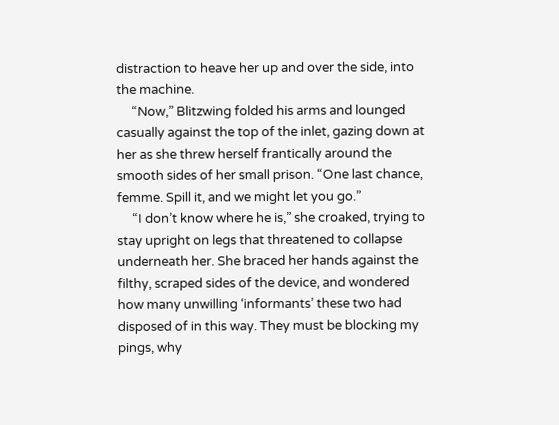distraction to heave her up and over the side, into the machine.
     “Now,” Blitzwing folded his arms and lounged casually against the top of the inlet, gazing down at her as she threw herself frantically around the smooth sides of her small prison. “One last chance, femme. Spill it, and we might let you go.”
     “I don’t know where he is,” she croaked, trying to stay upright on legs that threatened to collapse underneath her. She braced her hands against the filthy, scraped sides of the device, and wondered how many unwilling ‘informants’ these two had disposed of in this way. They must be blocking my pings, why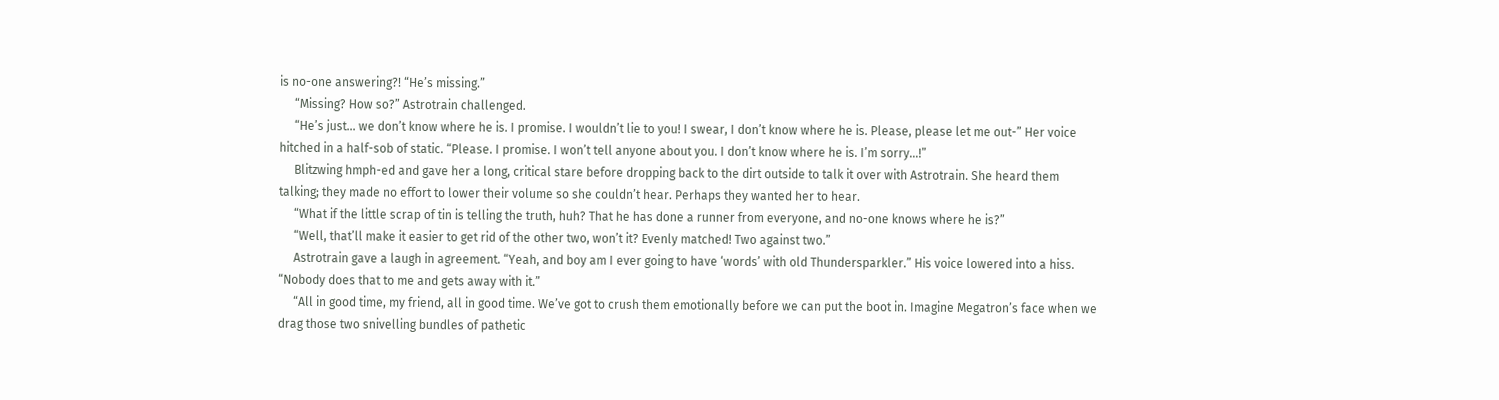is no-one answering?! “He’s missing.”
     “Missing? How so?” Astrotrain challenged.
     “He’s just… we don’t know where he is. I promise. I wouldn’t lie to you! I swear, I don’t know where he is. Please, please let me out-” Her voice hitched in a half-sob of static. “Please. I promise. I won’t tell anyone about you. I don’t know where he is. I’m sorry…!”
     Blitzwing hmph-ed and gave her a long, critical stare before dropping back to the dirt outside to talk it over with Astrotrain. She heard them talking; they made no effort to lower their volume so she couldn’t hear. Perhaps they wanted her to hear.
     “What if the little scrap of tin is telling the truth, huh? That he has done a runner from everyone, and no-one knows where he is?”
     “Well, that’ll make it easier to get rid of the other two, won’t it? Evenly matched! Two against two.”
     Astrotrain gave a laugh in agreement. “Yeah, and boy am I ever going to have ‘words’ with old Thundersparkler.” His voice lowered into a hiss. “Nobody does that to me and gets away with it.”
     “All in good time, my friend, all in good time. We’ve got to crush them emotionally before we can put the boot in. Imagine Megatron’s face when we drag those two snivelling bundles of pathetic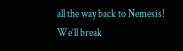all the way back to Nemesis! We’ll break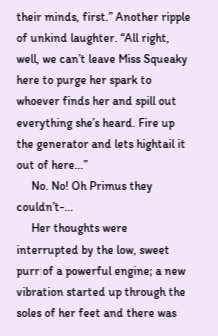their minds, first.” Another ripple of unkind laughter. “All right, well, we can’t leave Miss Squeaky here to purge her spark to whoever finds her and spill out everything she’s heard. Fire up the generator and lets hightail it out of here…”
     No. No! Oh Primus they couldn’t-…
     Her thoughts were interrupted by the low, sweet purr of a powerful engine; a new vibration started up through the soles of her feet and there was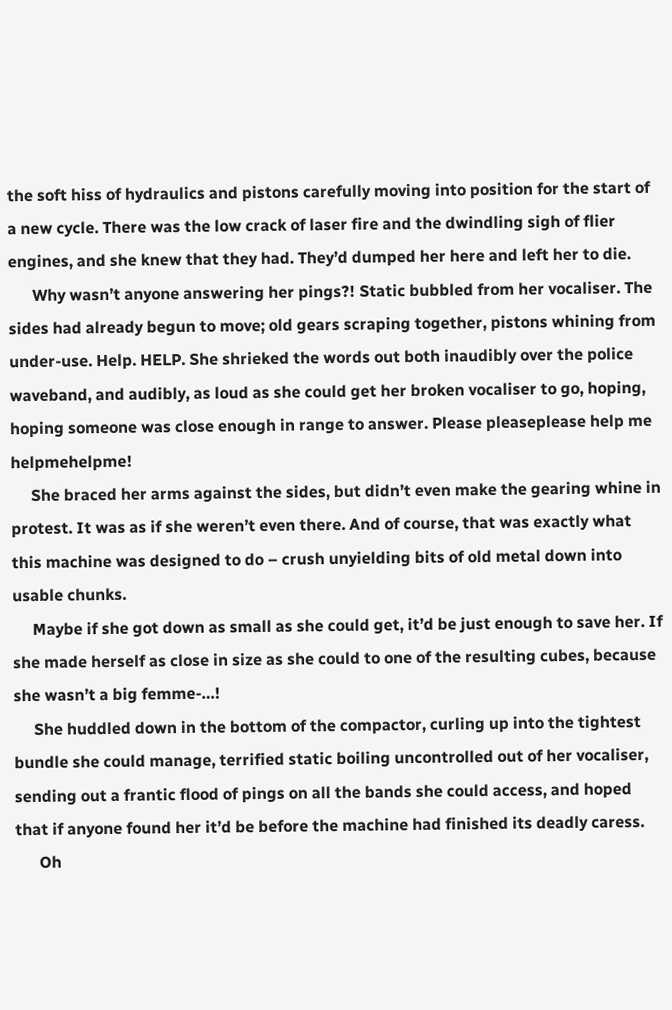the soft hiss of hydraulics and pistons carefully moving into position for the start of a new cycle. There was the low crack of laser fire and the dwindling sigh of flier engines, and she knew that they had. They’d dumped her here and left her to die.
      Why wasn’t anyone answering her pings?! Static bubbled from her vocaliser. The sides had already begun to move; old gears scraping together, pistons whining from under-use. Help. HELP. She shrieked the words out both inaudibly over the police waveband, and audibly, as loud as she could get her broken vocaliser to go, hoping, hoping someone was close enough in range to answer. Please pleaseplease help me helpmehelpme!
     She braced her arms against the sides, but didn’t even make the gearing whine in protest. It was as if she weren’t even there. And of course, that was exactly what this machine was designed to do – crush unyielding bits of old metal down into usable chunks.
     Maybe if she got down as small as she could get, it’d be just enough to save her. If she made herself as close in size as she could to one of the resulting cubes, because she wasn’t a big femme-…!
     She huddled down in the bottom of the compactor, curling up into the tightest bundle she could manage, terrified static boiling uncontrolled out of her vocaliser, sending out a frantic flood of pings on all the bands she could access, and hoped that if anyone found her it’d be before the machine had finished its deadly caress.
      Oh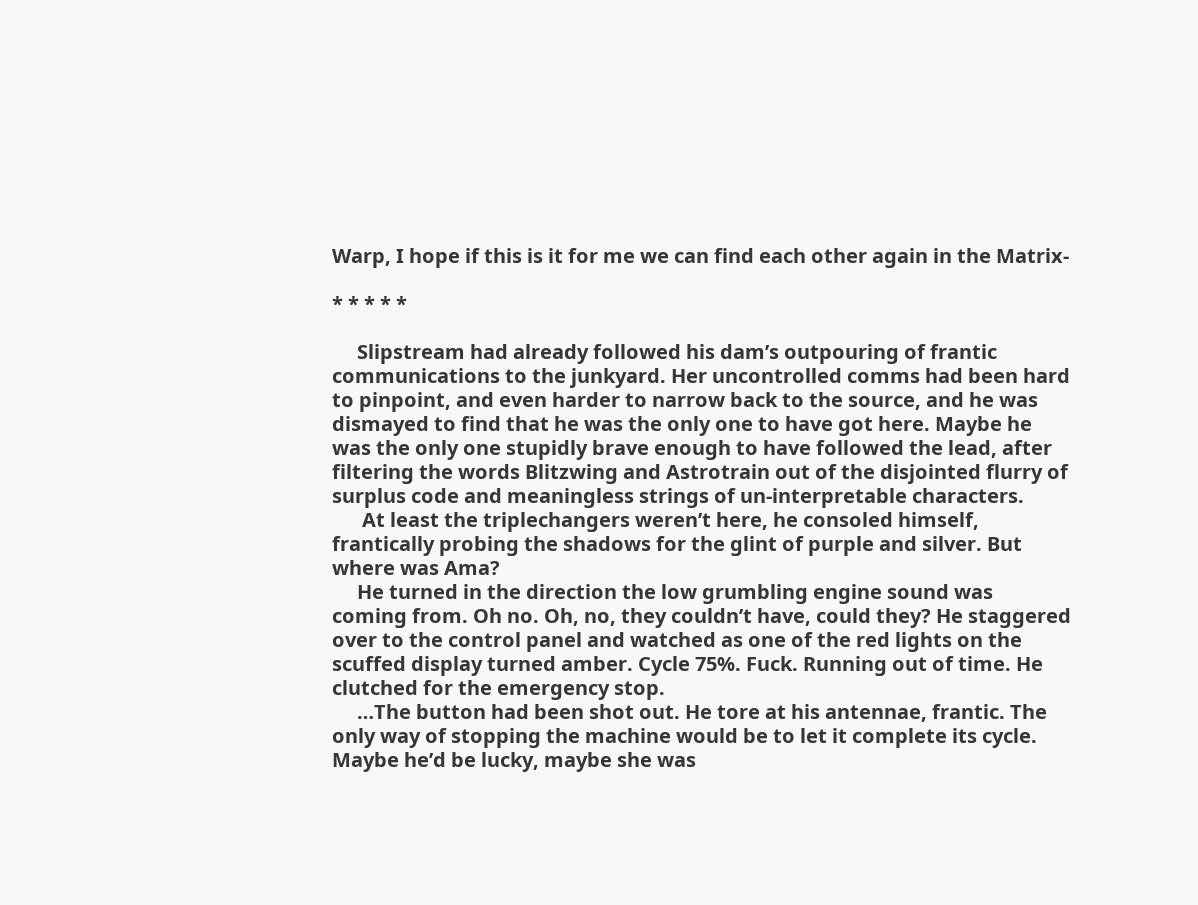Warp, I hope if this is it for me we can find each other again in the Matrix-

* * * * *

     Slipstream had already followed his dam’s outpouring of frantic communications to the junkyard. Her uncontrolled comms had been hard to pinpoint, and even harder to narrow back to the source, and he was dismayed to find that he was the only one to have got here. Maybe he was the only one stupidly brave enough to have followed the lead, after filtering the words Blitzwing and Astrotrain out of the disjointed flurry of surplus code and meaningless strings of un-interpretable characters.
      At least the triplechangers weren’t here, he consoled himself, frantically probing the shadows for the glint of purple and silver. But where was Ama?
     He turned in the direction the low grumbling engine sound was coming from. Oh no. Oh, no, they couldn’t have, could they? He staggered over to the control panel and watched as one of the red lights on the scuffed display turned amber. Cycle 75%. Fuck. Running out of time. He clutched for the emergency stop.
     …The button had been shot out. He tore at his antennae, frantic. The only way of stopping the machine would be to let it complete its cycle. Maybe he’d be lucky, maybe she was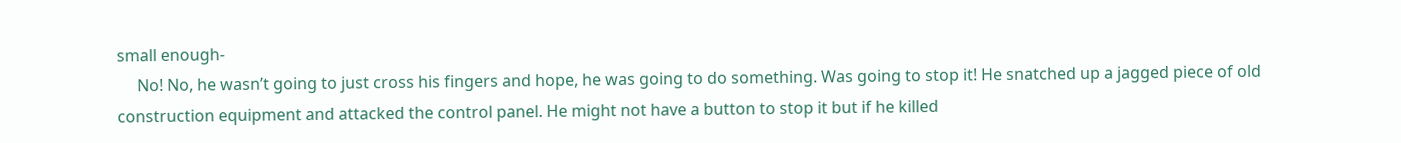small enough-
     No! No, he wasn’t going to just cross his fingers and hope, he was going to do something. Was going to stop it! He snatched up a jagged piece of old construction equipment and attacked the control panel. He might not have a button to stop it but if he killed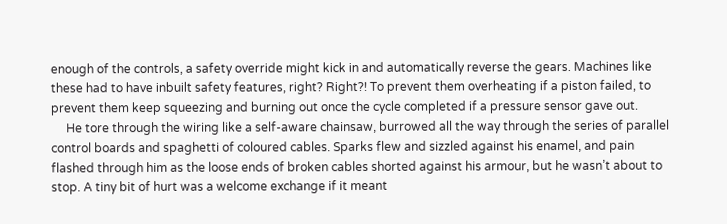enough of the controls, a safety override might kick in and automatically reverse the gears. Machines like these had to have inbuilt safety features, right? Right?! To prevent them overheating if a piston failed, to prevent them keep squeezing and burning out once the cycle completed if a pressure sensor gave out.
     He tore through the wiring like a self-aware chainsaw, burrowed all the way through the series of parallel control boards and spaghetti of coloured cables. Sparks flew and sizzled against his enamel, and pain flashed through him as the loose ends of broken cables shorted against his armour, but he wasn’t about to stop. A tiny bit of hurt was a welcome exchange if it meant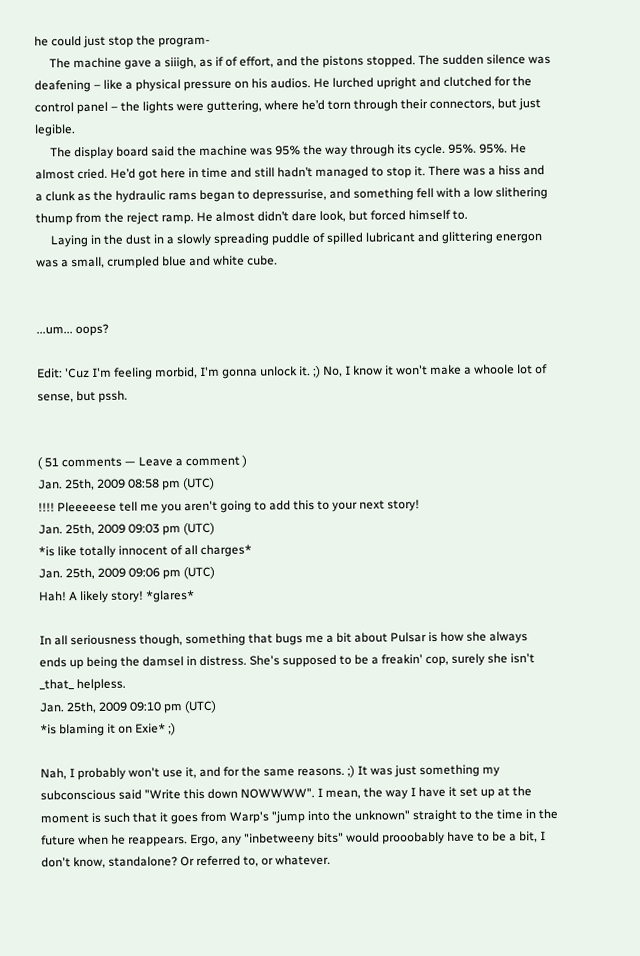he could just stop the program-
     The machine gave a siiigh, as if of effort, and the pistons stopped. The sudden silence was deafening – like a physical pressure on his audios. He lurched upright and clutched for the control panel – the lights were guttering, where he’d torn through their connectors, but just legible.
     The display board said the machine was 95% the way through its cycle. 95%. 95%. He almost cried. He’d got here in time and still hadn’t managed to stop it. There was a hiss and a clunk as the hydraulic rams began to depressurise, and something fell with a low slithering thump from the reject ramp. He almost didn’t dare look, but forced himself to.
     Laying in the dust in a slowly spreading puddle of spilled lubricant and glittering energon was a small, crumpled blue and white cube.


...um... oops?

Edit: 'Cuz I'm feeling morbid, I'm gonna unlock it. ;) No, I know it won't make a whoole lot of sense, but pssh.


( 51 comments — Leave a comment )
Jan. 25th, 2009 08:58 pm (UTC)
!!!! Pleeeeese tell me you aren't going to add this to your next story!
Jan. 25th, 2009 09:03 pm (UTC)
*is like totally innocent of all charges*
Jan. 25th, 2009 09:06 pm (UTC)
Hah! A likely story! *glares*

In all seriousness though, something that bugs me a bit about Pulsar is how she always ends up being the damsel in distress. She's supposed to be a freakin' cop, surely she isn't _that_ helpless.
Jan. 25th, 2009 09:10 pm (UTC)
*is blaming it on Exie* ;)

Nah, I probably won't use it, and for the same reasons. ;) It was just something my subconscious said "Write this down NOWWWW". I mean, the way I have it set up at the moment is such that it goes from Warp's "jump into the unknown" straight to the time in the future when he reappears. Ergo, any "inbetweeny bits" would prooobably have to be a bit, I don't know, standalone? Or referred to, or whatever.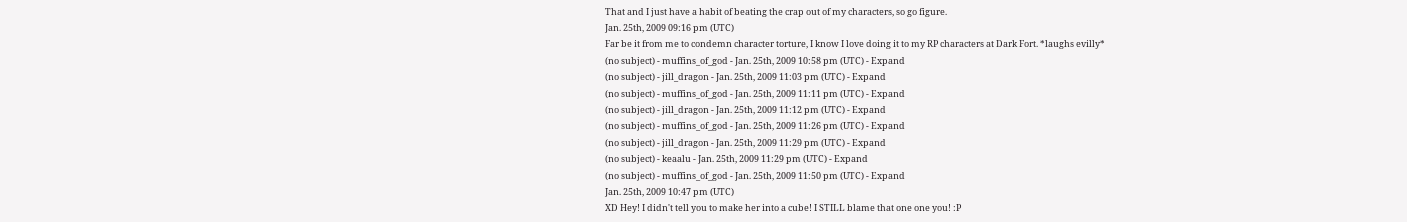That and I just have a habit of beating the crap out of my characters, so go figure.
Jan. 25th, 2009 09:16 pm (UTC)
Far be it from me to condemn character torture, I know I love doing it to my RP characters at Dark Fort. *laughs evilly*
(no subject) - muffins_of_god - Jan. 25th, 2009 10:58 pm (UTC) - Expand
(no subject) - jill_dragon - Jan. 25th, 2009 11:03 pm (UTC) - Expand
(no subject) - muffins_of_god - Jan. 25th, 2009 11:11 pm (UTC) - Expand
(no subject) - jill_dragon - Jan. 25th, 2009 11:12 pm (UTC) - Expand
(no subject) - muffins_of_god - Jan. 25th, 2009 11:26 pm (UTC) - Expand
(no subject) - jill_dragon - Jan. 25th, 2009 11:29 pm (UTC) - Expand
(no subject) - keaalu - Jan. 25th, 2009 11:29 pm (UTC) - Expand
(no subject) - muffins_of_god - Jan. 25th, 2009 11:50 pm (UTC) - Expand
Jan. 25th, 2009 10:47 pm (UTC)
XD Hey! I didn't tell you to make her into a cube! I STILL blame that one one you! :P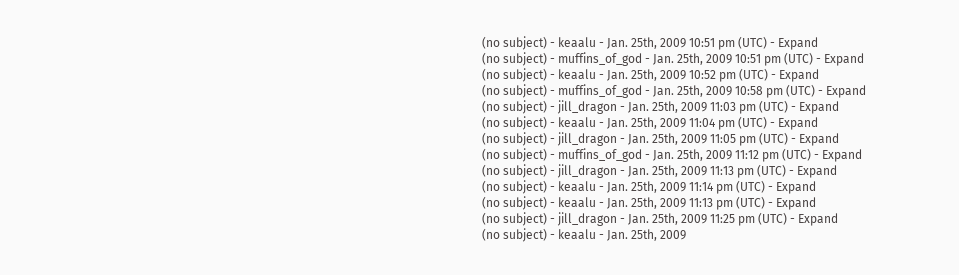(no subject) - keaalu - Jan. 25th, 2009 10:51 pm (UTC) - Expand
(no subject) - muffins_of_god - Jan. 25th, 2009 10:51 pm (UTC) - Expand
(no subject) - keaalu - Jan. 25th, 2009 10:52 pm (UTC) - Expand
(no subject) - muffins_of_god - Jan. 25th, 2009 10:58 pm (UTC) - Expand
(no subject) - jill_dragon - Jan. 25th, 2009 11:03 pm (UTC) - Expand
(no subject) - keaalu - Jan. 25th, 2009 11:04 pm (UTC) - Expand
(no subject) - jill_dragon - Jan. 25th, 2009 11:05 pm (UTC) - Expand
(no subject) - muffins_of_god - Jan. 25th, 2009 11:12 pm (UTC) - Expand
(no subject) - jill_dragon - Jan. 25th, 2009 11:13 pm (UTC) - Expand
(no subject) - keaalu - Jan. 25th, 2009 11:14 pm (UTC) - Expand
(no subject) - keaalu - Jan. 25th, 2009 11:13 pm (UTC) - Expand
(no subject) - jill_dragon - Jan. 25th, 2009 11:25 pm (UTC) - Expand
(no subject) - keaalu - Jan. 25th, 2009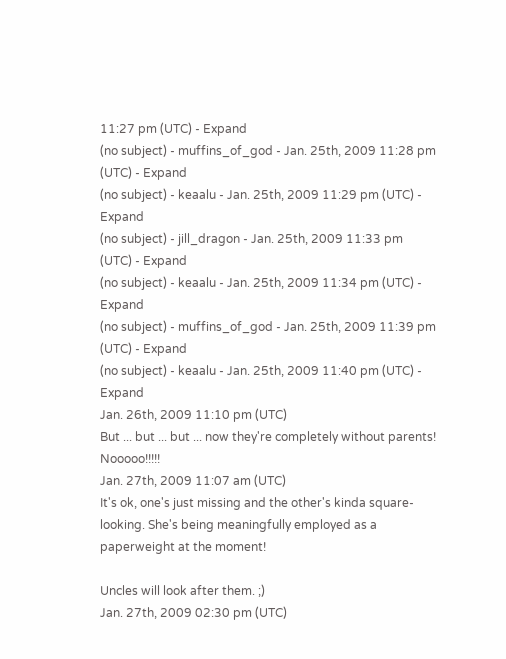11:27 pm (UTC) - Expand
(no subject) - muffins_of_god - Jan. 25th, 2009 11:28 pm (UTC) - Expand
(no subject) - keaalu - Jan. 25th, 2009 11:29 pm (UTC) - Expand
(no subject) - jill_dragon - Jan. 25th, 2009 11:33 pm (UTC) - Expand
(no subject) - keaalu - Jan. 25th, 2009 11:34 pm (UTC) - Expand
(no subject) - muffins_of_god - Jan. 25th, 2009 11:39 pm (UTC) - Expand
(no subject) - keaalu - Jan. 25th, 2009 11:40 pm (UTC) - Expand
Jan. 26th, 2009 11:10 pm (UTC)
But ... but ... but ... now they're completely without parents! Nooooo!!!!!
Jan. 27th, 2009 11:07 am (UTC)
It's ok, one's just missing and the other's kinda square-looking. She's being meaningfully employed as a paperweight at the moment!

Uncles will look after them. ;)
Jan. 27th, 2009 02:30 pm (UTC)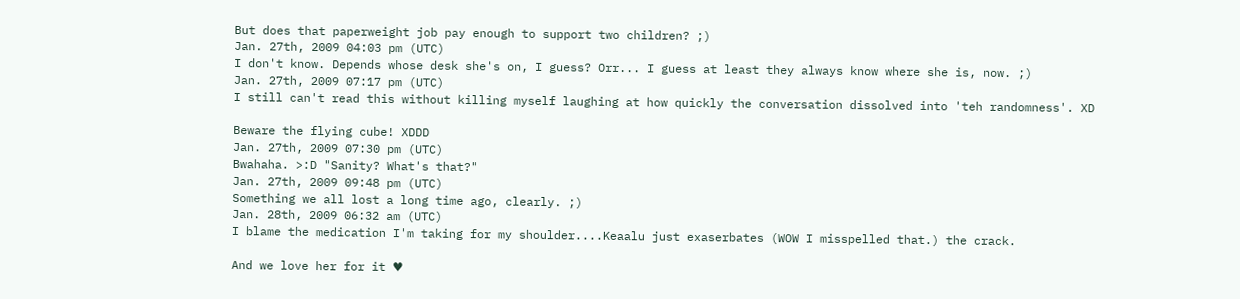But does that paperweight job pay enough to support two children? ;)
Jan. 27th, 2009 04:03 pm (UTC)
I don't know. Depends whose desk she's on, I guess? Orr... I guess at least they always know where she is, now. ;)
Jan. 27th, 2009 07:17 pm (UTC)
I still can't read this without killing myself laughing at how quickly the conversation dissolved into 'teh randomness'. XD

Beware the flying cube! XDDD
Jan. 27th, 2009 07:30 pm (UTC)
Bwahaha. >:D "Sanity? What's that?"
Jan. 27th, 2009 09:48 pm (UTC)
Something we all lost a long time ago, clearly. ;)
Jan. 28th, 2009 06:32 am (UTC)
I blame the medication I'm taking for my shoulder....Keaalu just exaserbates (WOW I misspelled that.) the crack.

And we love her for it ♥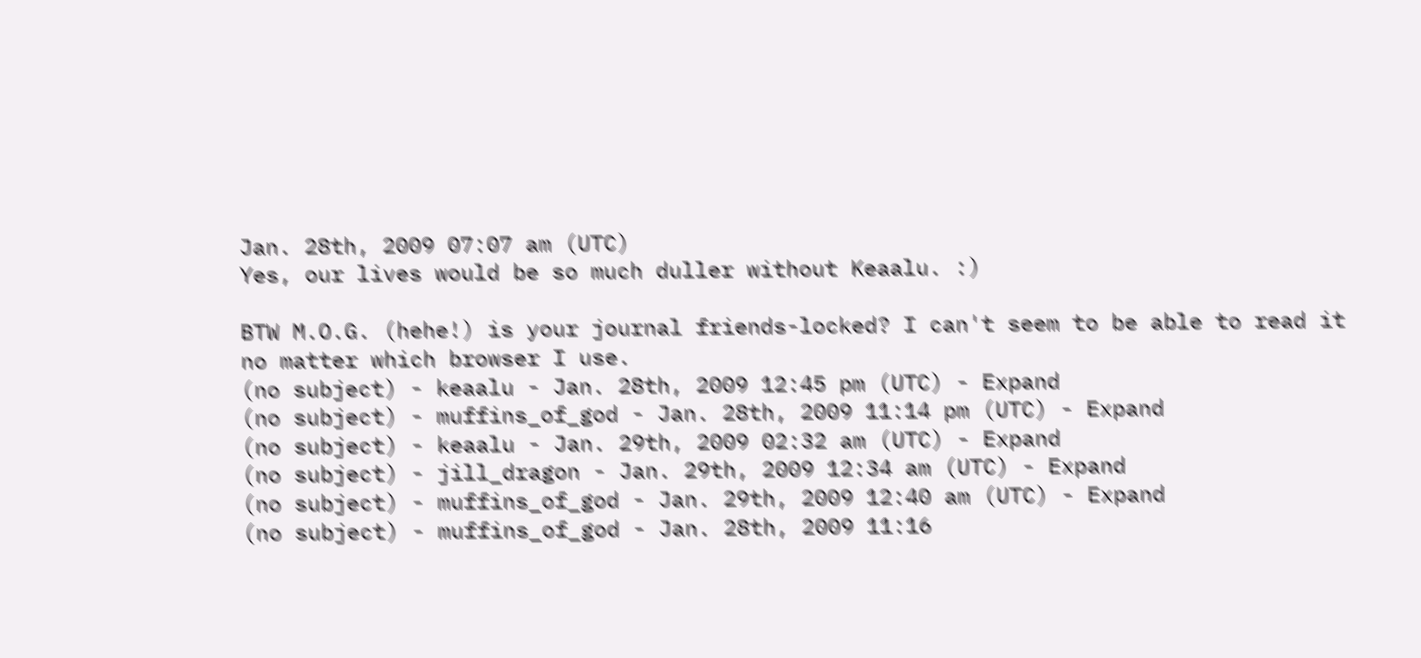Jan. 28th, 2009 07:07 am (UTC)
Yes, our lives would be so much duller without Keaalu. :)

BTW M.O.G. (hehe!) is your journal friends-locked? I can't seem to be able to read it no matter which browser I use.
(no subject) - keaalu - Jan. 28th, 2009 12:45 pm (UTC) - Expand
(no subject) - muffins_of_god - Jan. 28th, 2009 11:14 pm (UTC) - Expand
(no subject) - keaalu - Jan. 29th, 2009 02:32 am (UTC) - Expand
(no subject) - jill_dragon - Jan. 29th, 2009 12:34 am (UTC) - Expand
(no subject) - muffins_of_god - Jan. 29th, 2009 12:40 am (UTC) - Expand
(no subject) - muffins_of_god - Jan. 28th, 2009 11:16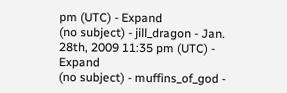pm (UTC) - Expand
(no subject) - jill_dragon - Jan. 28th, 2009 11:35 pm (UTC) - Expand
(no subject) - muffins_of_god -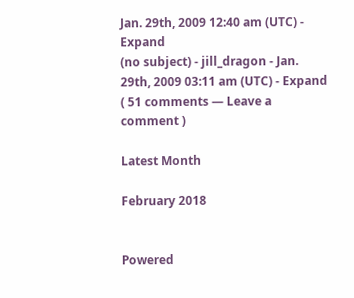Jan. 29th, 2009 12:40 am (UTC) - Expand
(no subject) - jill_dragon - Jan. 29th, 2009 03:11 am (UTC) - Expand
( 51 comments — Leave a comment )

Latest Month

February 2018


Powered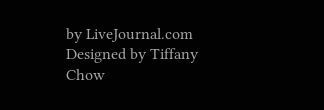by LiveJournal.com
Designed by Tiffany Chow